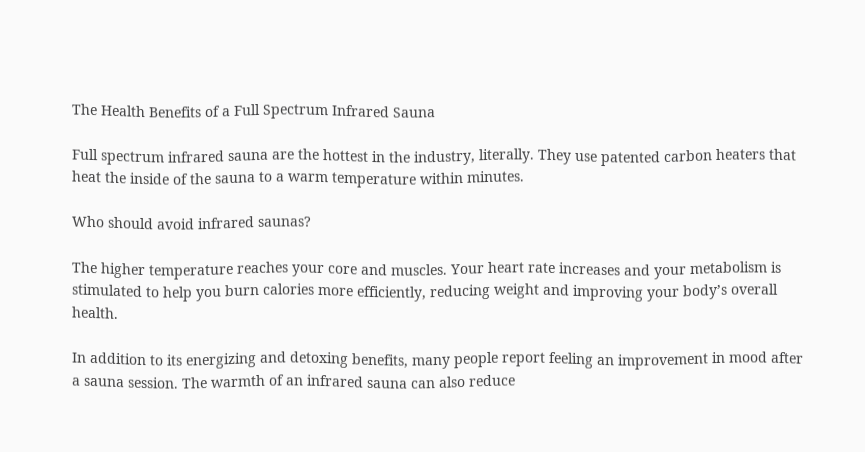The Health Benefits of a Full Spectrum Infrared Sauna

Full spectrum infrared sauna are the hottest in the industry, literally. They use patented carbon heaters that heat the inside of the sauna to a warm temperature within minutes.

Who should avoid infrared saunas?

The higher temperature reaches your core and muscles. Your heart rate increases and your metabolism is stimulated to help you burn calories more efficiently, reducing weight and improving your body’s overall health.

In addition to its energizing and detoxing benefits, many people report feeling an improvement in mood after a sauna session. The warmth of an infrared sauna can also reduce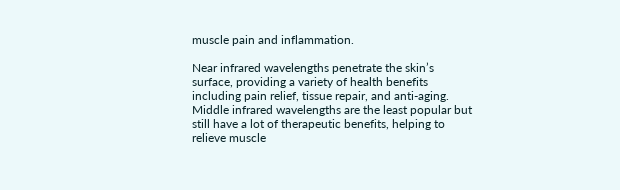muscle pain and inflammation.

Near infrared wavelengths penetrate the skin’s surface, providing a variety of health benefits including pain relief, tissue repair, and anti-aging. Middle infrared wavelengths are the least popular but still have a lot of therapeutic benefits, helping to relieve muscle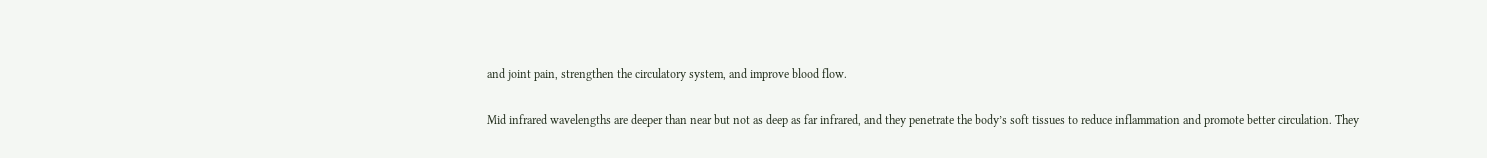and joint pain, strengthen the circulatory system, and improve blood flow.

Mid infrared wavelengths are deeper than near but not as deep as far infrared, and they penetrate the body’s soft tissues to reduce inflammation and promote better circulation. They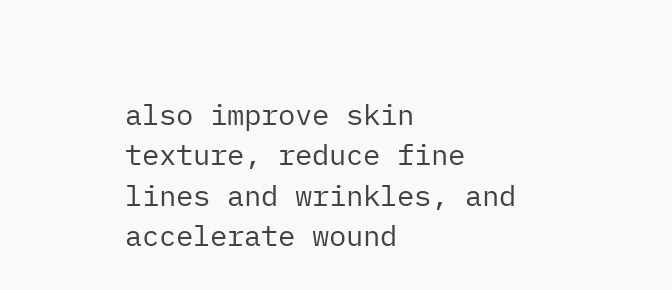also improve skin texture, reduce fine lines and wrinkles, and accelerate wound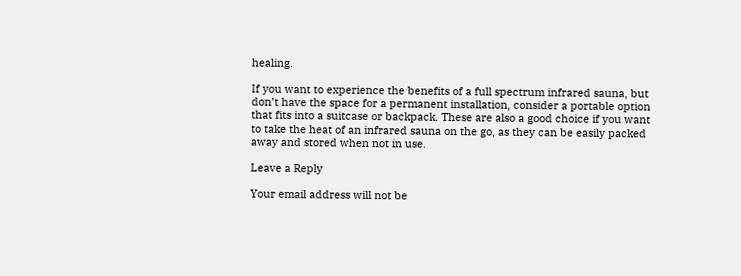healing.

If you want to experience the benefits of a full spectrum infrared sauna, but don’t have the space for a permanent installation, consider a portable option that fits into a suitcase or backpack. These are also a good choice if you want to take the heat of an infrared sauna on the go, as they can be easily packed away and stored when not in use.

Leave a Reply

Your email address will not be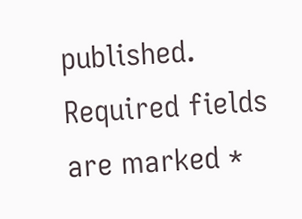published. Required fields are marked *